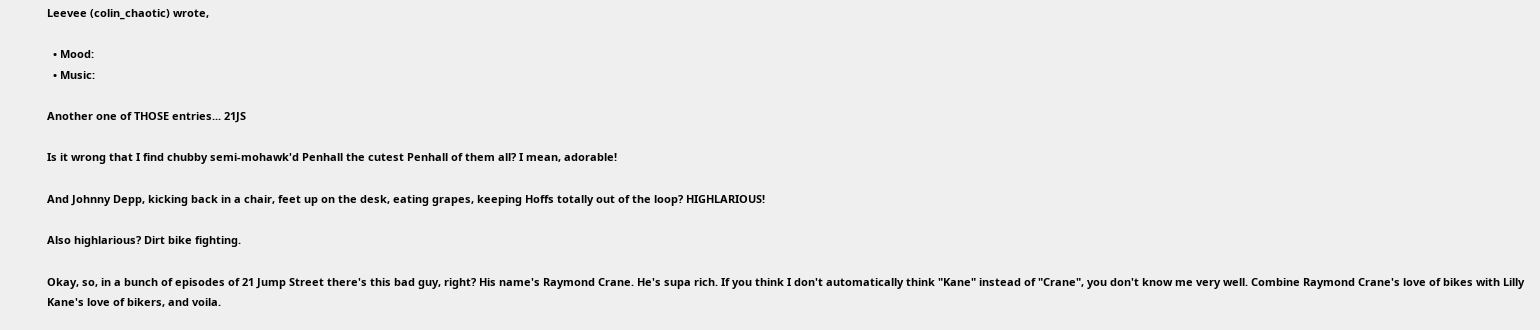Leevee (colin_chaotic) wrote,

  • Mood:
  • Music:

Another one of THOSE entries... 21JS

Is it wrong that I find chubby semi-mohawk'd Penhall the cutest Penhall of them all? I mean, adorable!

And Johnny Depp, kicking back in a chair, feet up on the desk, eating grapes, keeping Hoffs totally out of the loop? HIGHLARIOUS!

Also highlarious? Dirt bike fighting.

Okay, so, in a bunch of episodes of 21 Jump Street there's this bad guy, right? His name's Raymond Crane. He's supa rich. If you think I don't automatically think "Kane" instead of "Crane", you don't know me very well. Combine Raymond Crane's love of bikes with Lilly Kane's love of bikers, and voila.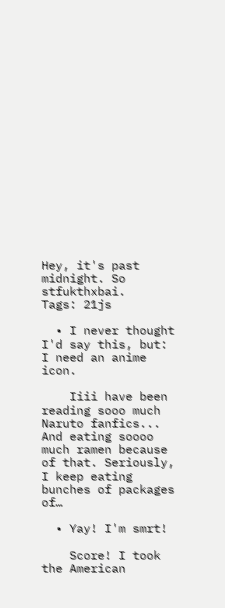Hey, it's past midnight. So stfukthxbai.
Tags: 21js

  • I never thought I'd say this, but: I need an anime icon.

    Iiii have been reading sooo much Naruto fanfics... And eating soooo much ramen because of that. Seriously, I keep eating bunches of packages of…

  • Yay! I'm smrt!

    Score! I took the American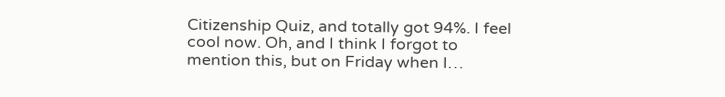Citizenship Quiz, and totally got 94%. I feel cool now. Oh, and I think I forgot to mention this, but on Friday when I…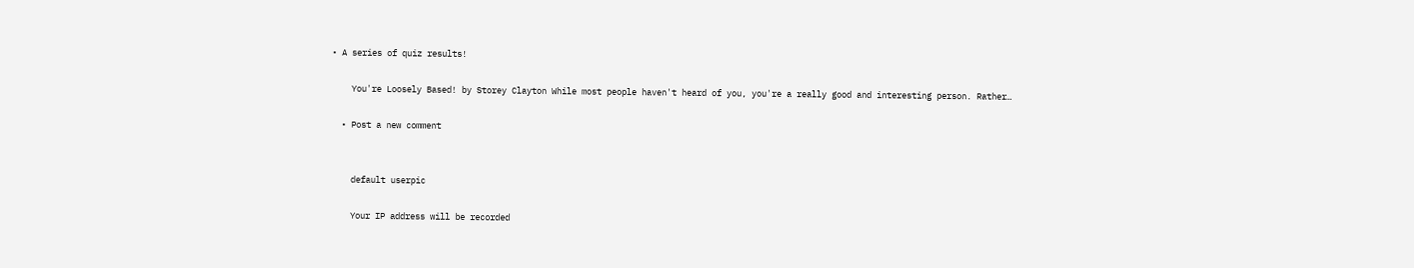• A series of quiz results!

    You're Loosely Based! by Storey Clayton While most people haven't heard of you, you're a really good and interesting person. Rather…

  • Post a new comment


    default userpic

    Your IP address will be recorded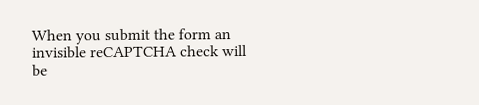When you submit the form an invisible reCAPTCHA check will be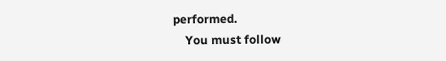performed.
    You must follow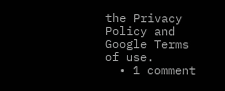the Privacy Policy and Google Terms of use.
  • 1 comment